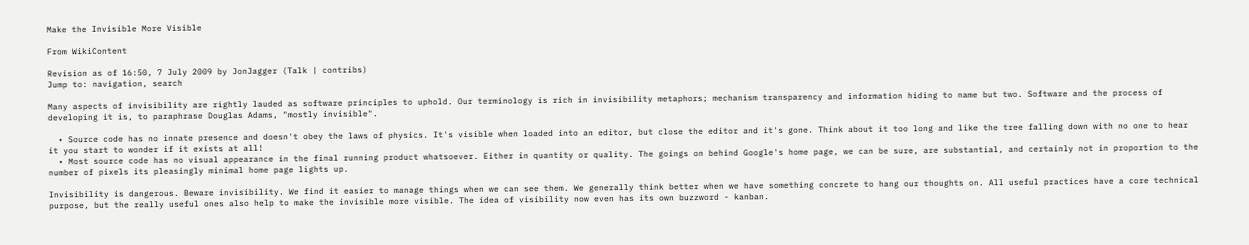Make the Invisible More Visible

From WikiContent

Revision as of 16:50, 7 July 2009 by JonJagger (Talk | contribs)
Jump to: navigation, search

Many aspects of invisibility are rightly lauded as software principles to uphold. Our terminology is rich in invisibility metaphors; mechanism transparency and information hiding to name but two. Software and the process of developing it is, to paraphrase Douglas Adams, "mostly invisible".

  • Source code has no innate presence and doesn't obey the laws of physics. It's visible when loaded into an editor, but close the editor and it's gone. Think about it too long and like the tree falling down with no one to hear it you start to wonder if it exists at all!
  • Most source code has no visual appearance in the final running product whatsoever. Either in quantity or quality. The goings on behind Google's home page, we can be sure, are substantial, and certainly not in proportion to the number of pixels its pleasingly minimal home page lights up.

Invisibility is dangerous. Beware invisibility. We find it easier to manage things when we can see them. We generally think better when we have something concrete to hang our thoughts on. All useful practices have a core technical purpose, but the really useful ones also help to make the invisible more visible. The idea of visibility now even has its own buzzword - kanban.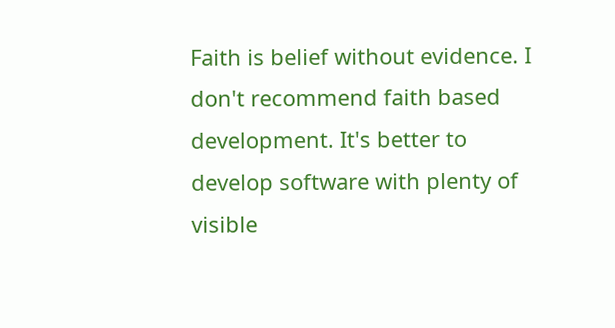Faith is belief without evidence. I don't recommend faith based development. It's better to develop software with plenty of visible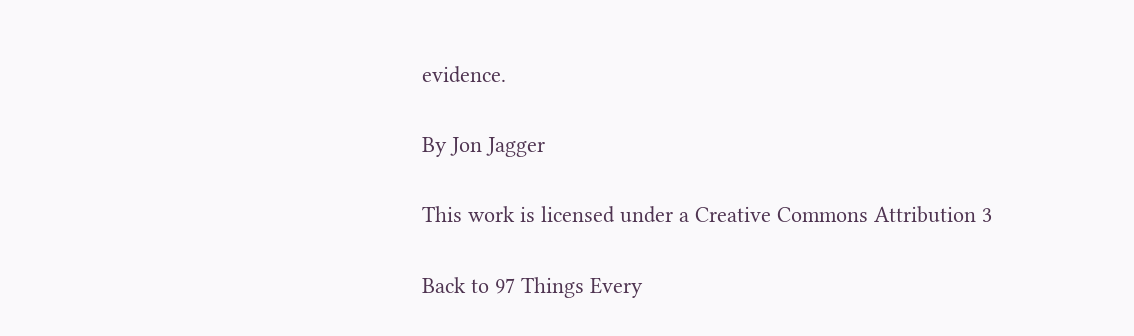evidence.

By Jon Jagger

This work is licensed under a Creative Commons Attribution 3

Back to 97 Things Every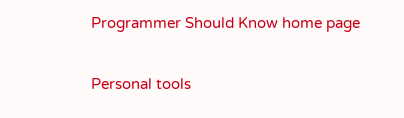Programmer Should Know home page

Personal tools